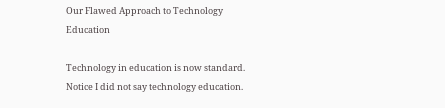Our Flawed Approach to Technology Education

Technology in education is now standard. Notice I did not say technology education.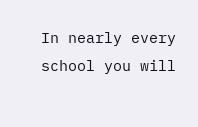In nearly every school you will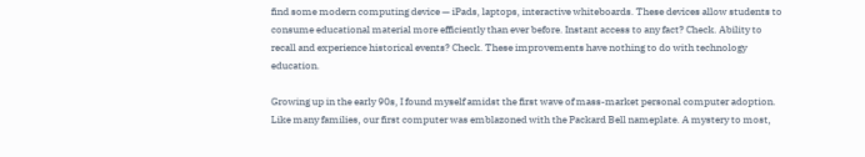find some modern computing device — iPads, laptops, interactive whiteboards. These devices allow students to consume educational material more efficiently than ever before. Instant access to any fact? Check. Ability to recall and experience historical events? Check. These improvements have nothing to do with technology education.

Growing up in the early 90s, I found myself amidst the first wave of mass-market personal computer adoption. Like many families, our first computer was emblazoned with the Packard Bell nameplate. A mystery to most,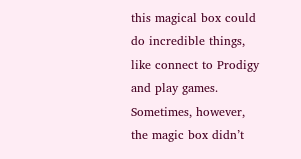this magical box could do incredible things, like connect to Prodigy and play games. Sometimes, however, the magic box didn’t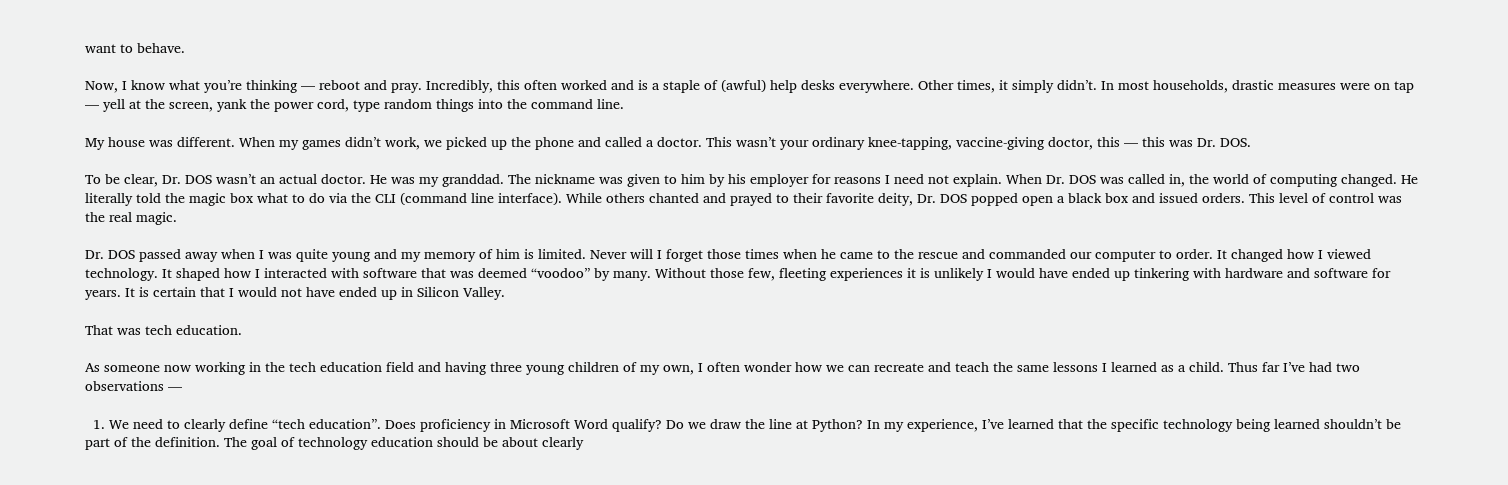want to behave.

Now, I know what you’re thinking — reboot and pray. Incredibly, this often worked and is a staple of (awful) help desks everywhere. Other times, it simply didn’t. In most households, drastic measures were on tap — yell at the screen, yank the power cord, type random things into the command line.

My house was different. When my games didn’t work, we picked up the phone and called a doctor. This wasn’t your ordinary knee-tapping, vaccine-giving doctor, this — this was Dr. DOS.

To be clear, Dr. DOS wasn’t an actual doctor. He was my granddad. The nickname was given to him by his employer for reasons I need not explain. When Dr. DOS was called in, the world of computing changed. He literally told the magic box what to do via the CLI (command line interface). While others chanted and prayed to their favorite deity, Dr. DOS popped open a black box and issued orders. This level of control was the real magic.

Dr. DOS passed away when I was quite young and my memory of him is limited. Never will I forget those times when he came to the rescue and commanded our computer to order. It changed how I viewed technology. It shaped how I interacted with software that was deemed “voodoo” by many. Without those few, fleeting experiences it is unlikely I would have ended up tinkering with hardware and software for years. It is certain that I would not have ended up in Silicon Valley.

That was tech education.

As someone now working in the tech education field and having three young children of my own, I often wonder how we can recreate and teach the same lessons I learned as a child. Thus far I’ve had two observations —

  1. We need to clearly define “tech education”. Does proficiency in Microsoft Word qualify? Do we draw the line at Python? In my experience, I’ve learned that the specific technology being learned shouldn’t be part of the definition. The goal of technology education should be about clearly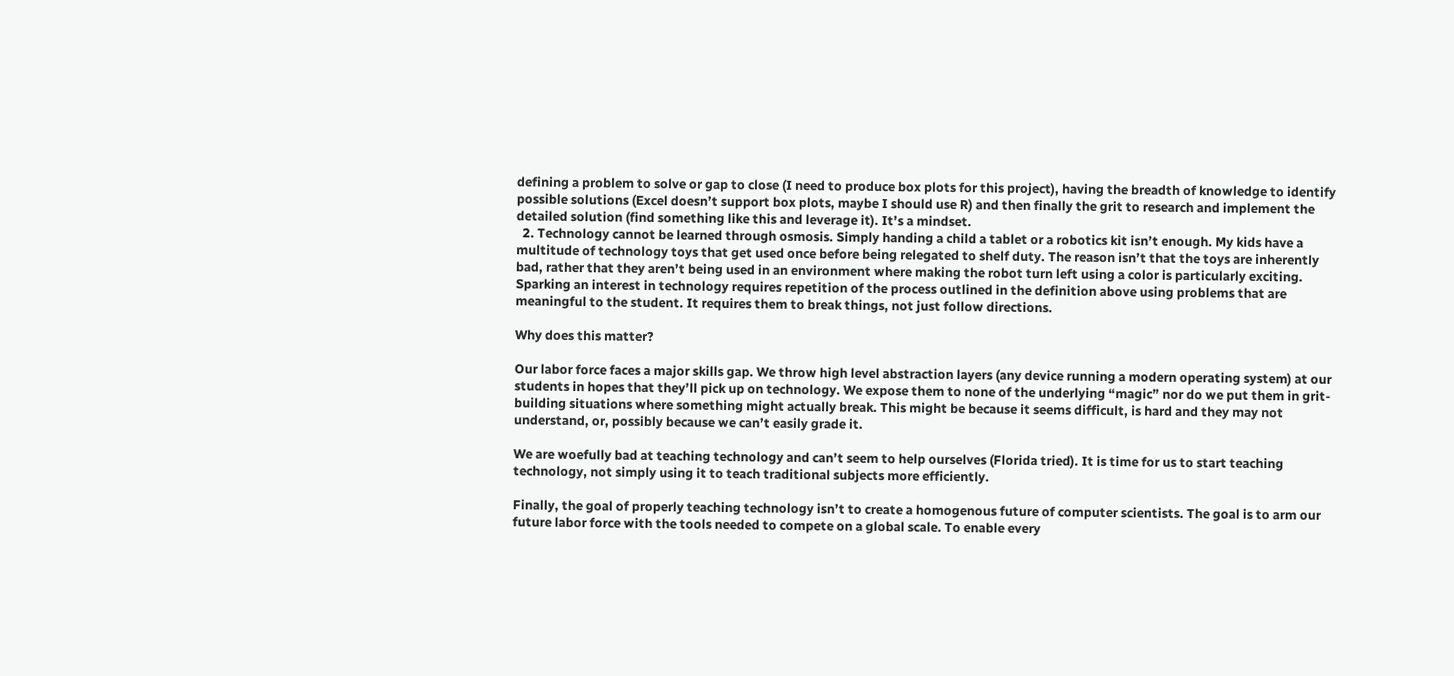defining a problem to solve or gap to close (I need to produce box plots for this project), having the breadth of knowledge to identify possible solutions (Excel doesn’t support box plots, maybe I should use R) and then finally the grit to research and implement the detailed solution (find something like this and leverage it). It’s a mindset.
  2. Technology cannot be learned through osmosis. Simply handing a child a tablet or a robotics kit isn’t enough. My kids have a multitude of technology toys that get used once before being relegated to shelf duty. The reason isn’t that the toys are inherently bad, rather that they aren’t being used in an environment where making the robot turn left using a color is particularly exciting. Sparking an interest in technology requires repetition of the process outlined in the definition above using problems that are meaningful to the student. It requires them to break things, not just follow directions.

Why does this matter?

Our labor force faces a major skills gap. We throw high level abstraction layers (any device running a modern operating system) at our students in hopes that they’ll pick up on technology. We expose them to none of the underlying “magic” nor do we put them in grit-building situations where something might actually break. This might be because it seems difficult, is hard and they may not understand, or, possibly because we can’t easily grade it.

We are woefully bad at teaching technology and can’t seem to help ourselves (Florida tried). It is time for us to start teaching technology, not simply using it to teach traditional subjects more efficiently.

Finally, the goal of properly teaching technology isn’t to create a homogenous future of computer scientists. The goal is to arm our future labor force with the tools needed to compete on a global scale. To enable every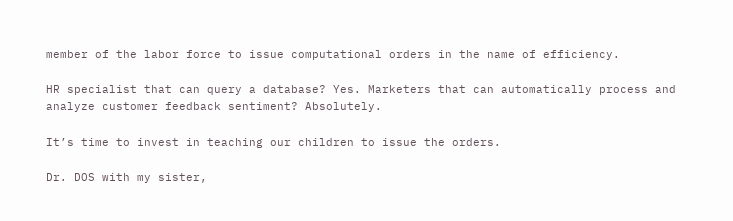member of the labor force to issue computational orders in the name of efficiency.

HR specialist that can query a database? Yes. Marketers that can automatically process and analyze customer feedback sentiment? Absolutely.

It’s time to invest in teaching our children to issue the orders.

Dr. DOS with my sister,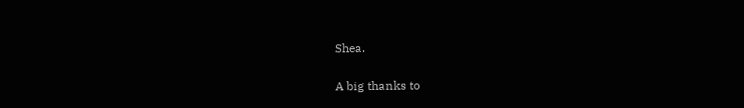Shea.

A big thanks to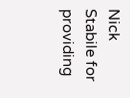Nick Stabile for providing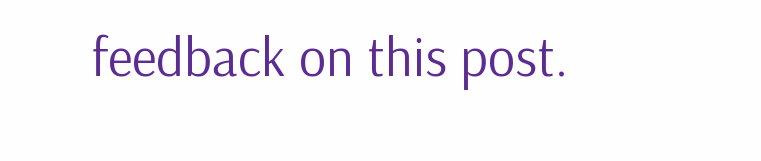feedback on this post.